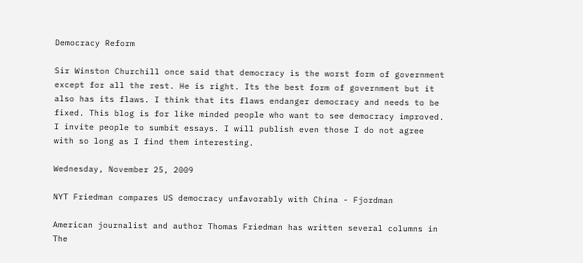Democracy Reform

Sir Winston Churchill once said that democracy is the worst form of government except for all the rest. He is right. Its the best form of government but it also has its flaws. I think that its flaws endanger democracy and needs to be fixed. This blog is for like minded people who want to see democracy improved. I invite people to sumbit essays. I will publish even those I do not agree with so long as I find them interesting.

Wednesday, November 25, 2009

NYT Friedman compares US democracy unfavorably with China - Fjordman

American journalist and author Thomas Friedman has written several columns in The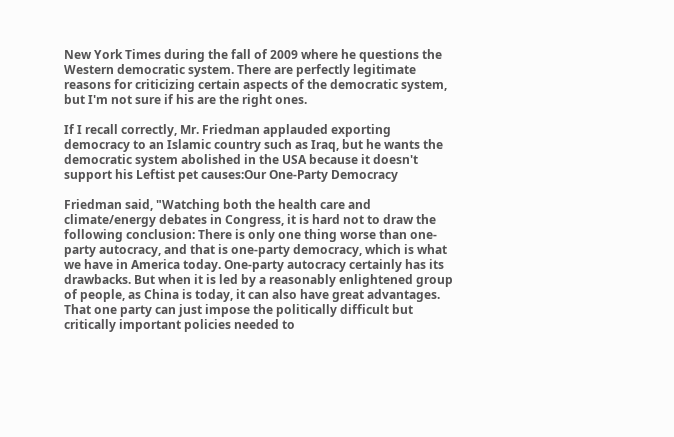New York Times during the fall of 2009 where he questions the Western democratic system. There are perfectly legitimate reasons for criticizing certain aspects of the democratic system, but I'm not sure if his are the right ones.

If I recall correctly, Mr. Friedman applauded exporting democracy to an Islamic country such as Iraq, but he wants the democratic system abolished in the USA because it doesn't support his Leftist pet causes:Our One-Party Democracy

Friedman said, "Watching both the health care and climate/energy debates in Congress, it is hard not to draw the following conclusion: There is only one thing worse than one-party autocracy, and that is one-party democracy, which is what we have in America today. One-party autocracy certainly has its drawbacks. But when it is led by a reasonably enlightened group of people, as China is today, it can also have great advantages. That one party can just impose the politically difficult but critically important policies needed to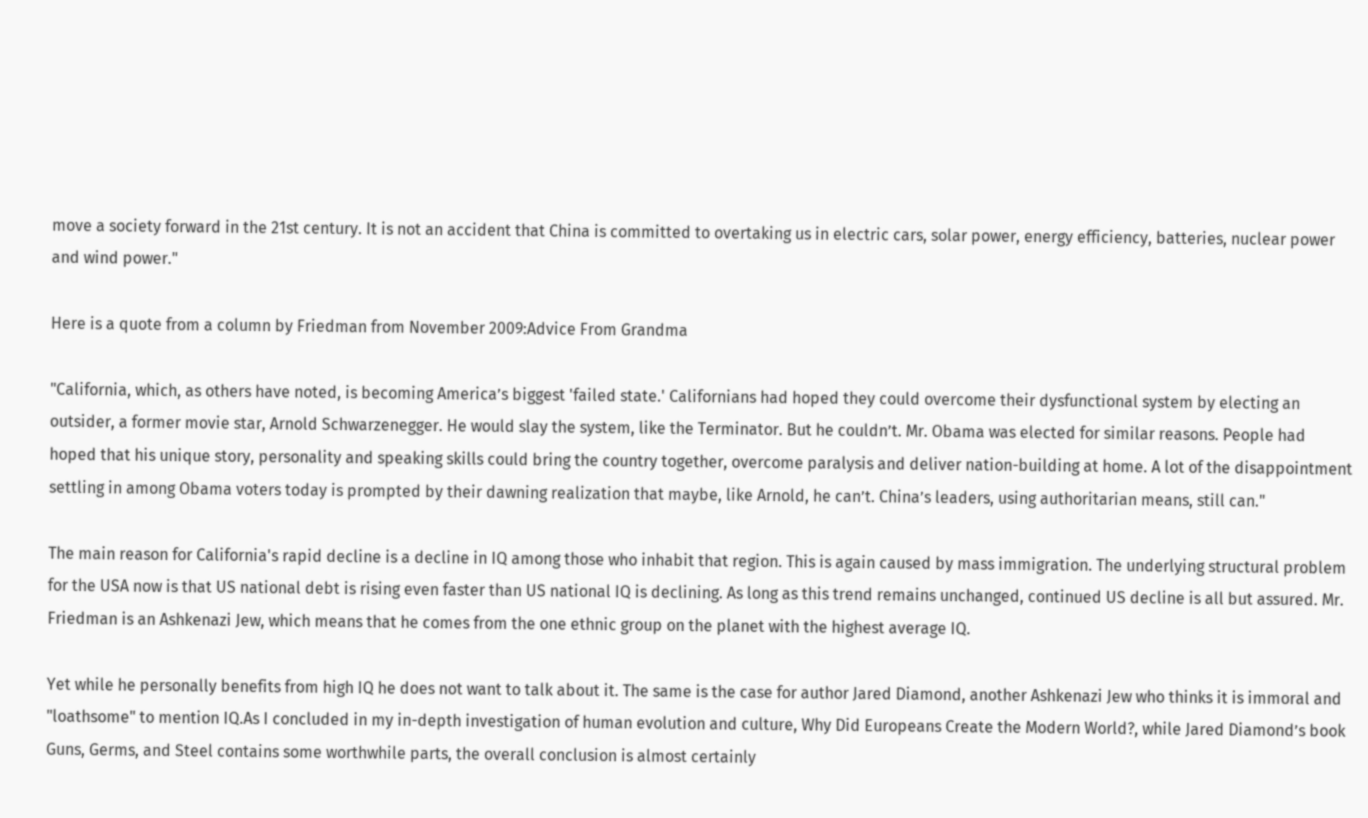move a society forward in the 21st century. It is not an accident that China is committed to overtaking us in electric cars, solar power, energy efficiency, batteries, nuclear power and wind power."

Here is a quote from a column by Friedman from November 2009:Advice From Grandma

"California, which, as others have noted, is becoming America’s biggest 'failed state.' Californians had hoped they could overcome their dysfunctional system by electing an outsider, a former movie star, Arnold Schwarzenegger. He would slay the system, like the Terminator. But he couldn’t. Mr. Obama was elected for similar reasons. People had hoped that his unique story, personality and speaking skills could bring the country together, overcome paralysis and deliver nation-building at home. A lot of the disappointment settling in among Obama voters today is prompted by their dawning realization that maybe, like Arnold, he can’t. China’s leaders, using authoritarian means, still can."

The main reason for California's rapid decline is a decline in IQ among those who inhabit that region. This is again caused by mass immigration. The underlying structural problem for the USA now is that US national debt is rising even faster than US national IQ is declining. As long as this trend remains unchanged, continued US decline is all but assured. Mr. Friedman is an Ashkenazi Jew, which means that he comes from the one ethnic group on the planet with the highest average IQ.

Yet while he personally benefits from high IQ he does not want to talk about it. The same is the case for author Jared Diamond, another Ashkenazi Jew who thinks it is immoral and "loathsome" to mention IQ.As I concluded in my in-depth investigation of human evolution and culture, Why Did Europeans Create the Modern World?, while Jared Diamond’s book Guns, Germs, and Steel contains some worthwhile parts, the overall conclusion is almost certainly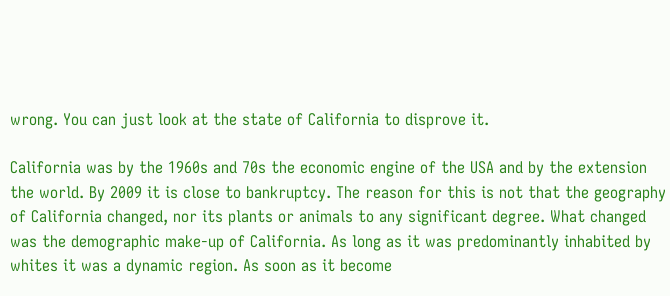wrong. You can just look at the state of California to disprove it.

California was by the 1960s and 70s the economic engine of the USA and by the extension the world. By 2009 it is close to bankruptcy. The reason for this is not that the geography of California changed, nor its plants or animals to any significant degree. What changed was the demographic make-up of California. As long as it was predominantly inhabited by whites it was a dynamic region. As soon as it become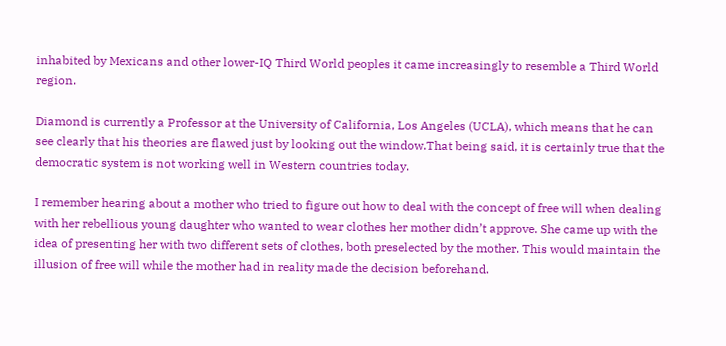inhabited by Mexicans and other lower-IQ Third World peoples it came increasingly to resemble a Third World region.

Diamond is currently a Professor at the University of California, Los Angeles (UCLA), which means that he can see clearly that his theories are flawed just by looking out the window.That being said, it is certainly true that the democratic system is not working well in Western countries today.

I remember hearing about a mother who tried to figure out how to deal with the concept of free will when dealing with her rebellious young daughter who wanted to wear clothes her mother didn’t approve. She came up with the idea of presenting her with two different sets of clothes, both preselected by the mother. This would maintain the illusion of free will while the mother had in reality made the decision beforehand.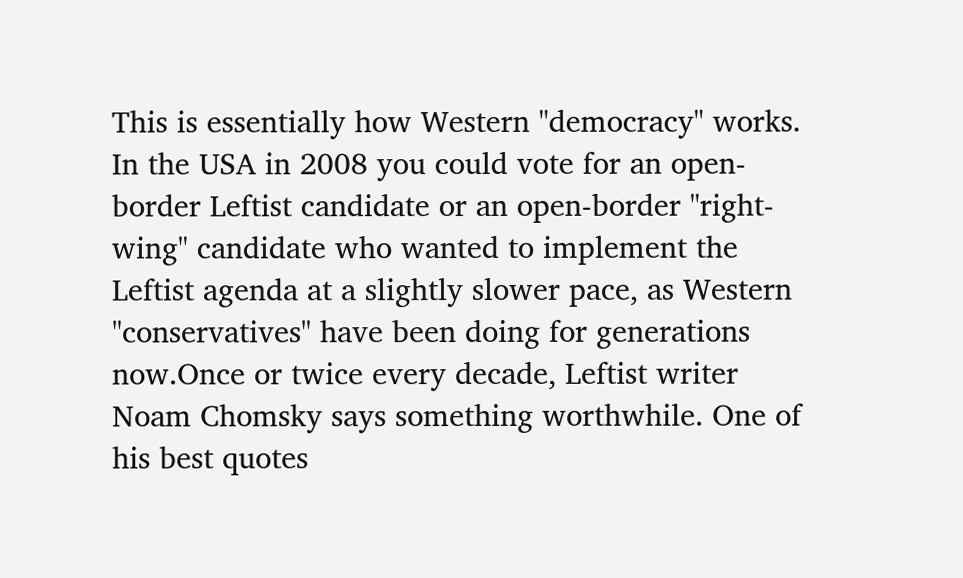This is essentially how Western "democracy" works. In the USA in 2008 you could vote for an open-border Leftist candidate or an open-border "right-wing" candidate who wanted to implement the Leftist agenda at a slightly slower pace, as Western "conservatives" have been doing for generations now.Once or twice every decade, Leftist writer Noam Chomsky says something worthwhile. One of his best quotes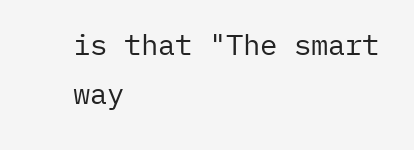is that "The smart way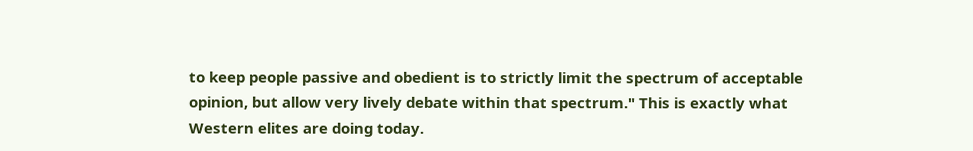to keep people passive and obedient is to strictly limit the spectrum of acceptable opinion, but allow very lively debate within that spectrum." This is exactly what Western elites are doing today.